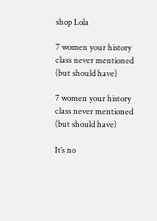shop Lola

7 women your history class never mentioned (but should have)

7 women your history class never mentioned (but should have)

It’s no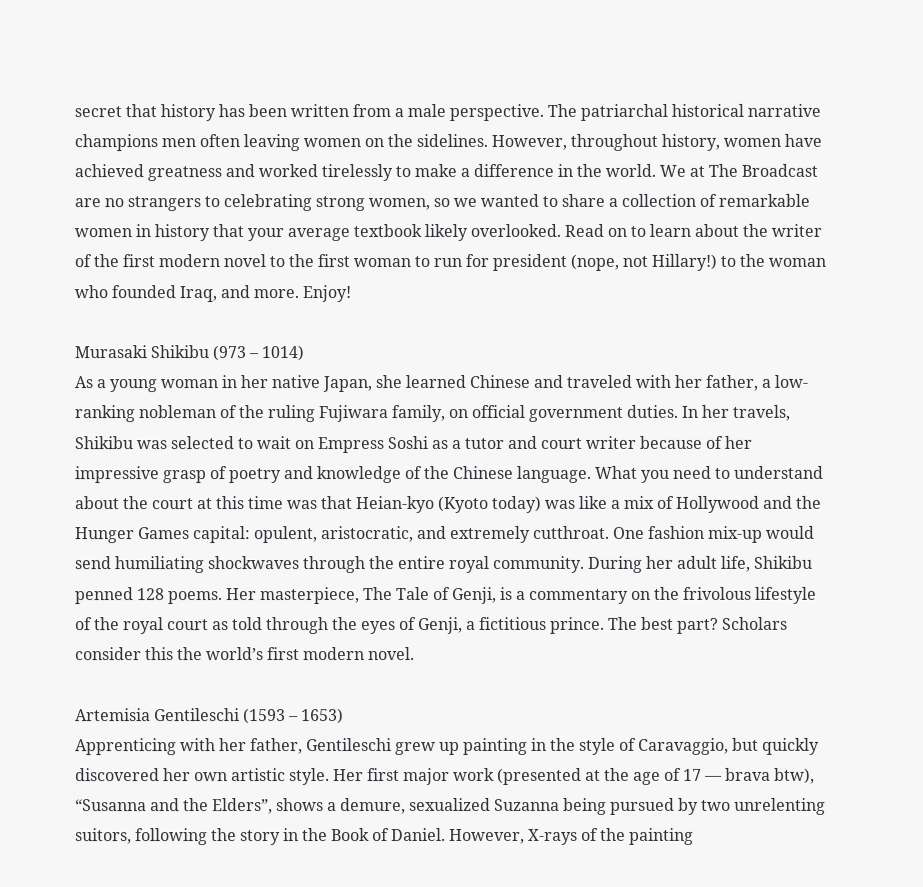secret that history has been written from a male perspective. The patriarchal historical narrative champions men often leaving women on the sidelines. However, throughout history, women have achieved greatness and worked tirelessly to make a difference in the world. We at The Broadcast are no strangers to celebrating strong women, so we wanted to share a collection of remarkable women in history that your average textbook likely overlooked. Read on to learn about the writer of the first modern novel to the first woman to run for president (nope, not Hillary!) to the woman who founded Iraq, and more. Enjoy!

Murasaki Shikibu (973 – 1014)
As a young woman in her native Japan, she learned Chinese and traveled with her father, a low-ranking nobleman of the ruling Fujiwara family, on official government duties. In her travels, Shikibu was selected to wait on Empress Soshi as a tutor and court writer because of her impressive grasp of poetry and knowledge of the Chinese language. What you need to understand about the court at this time was that Heian-kyo (Kyoto today) was like a mix of Hollywood and the Hunger Games capital: opulent, aristocratic, and extremely cutthroat. One fashion mix-up would send humiliating shockwaves through the entire royal community. During her adult life, Shikibu penned 128 poems. Her masterpiece, The Tale of Genji, is a commentary on the frivolous lifestyle of the royal court as told through the eyes of Genji, a fictitious prince. The best part? Scholars consider this the world’s first modern novel.

Artemisia Gentileschi (1593 – 1653)
Apprenticing with her father, Gentileschi grew up painting in the style of Caravaggio, but quickly discovered her own artistic style. Her first major work (presented at the age of 17 — brava btw), “Susanna and the Elders”, shows a demure, sexualized Suzanna being pursued by two unrelenting suitors, following the story in the Book of Daniel. However, X-rays of the painting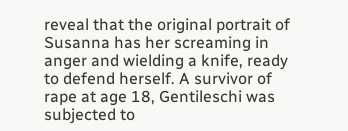reveal that the original portrait of Susanna has her screaming in anger and wielding a knife, ready to defend herself. A survivor of rape at age 18, Gentileschi was subjected to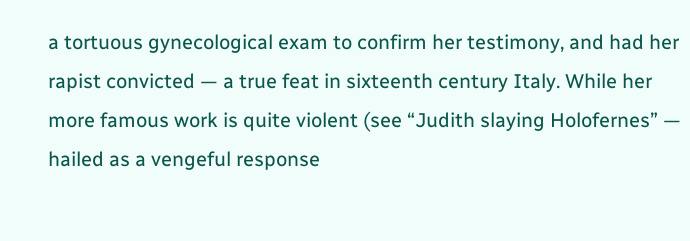a tortuous gynecological exam to confirm her testimony, and had her rapist convicted — a true feat in sixteenth century Italy. While her more famous work is quite violent (see “Judith slaying Holofernes” — hailed as a vengeful response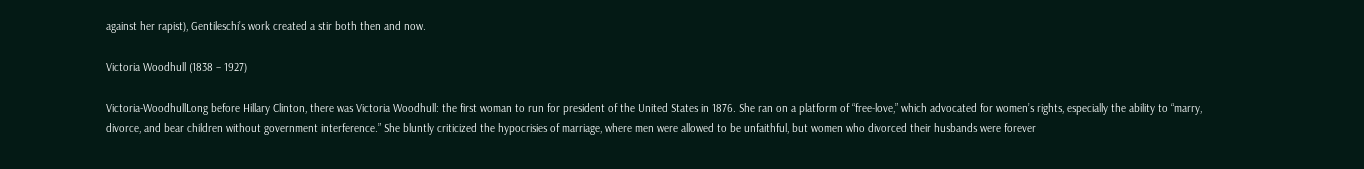against her rapist), Gentileschi’s work created a stir both then and now.

Victoria Woodhull (1838 – 1927)

Victoria-WoodhullLong before Hillary Clinton, there was Victoria Woodhull: the first woman to run for president of the United States in 1876. She ran on a platform of “free-love,” which advocated for women’s rights, especially the ability to “marry, divorce, and bear children without government interference.” She bluntly criticized the hypocrisies of marriage, where men were allowed to be unfaithful, but women who divorced their husbands were forever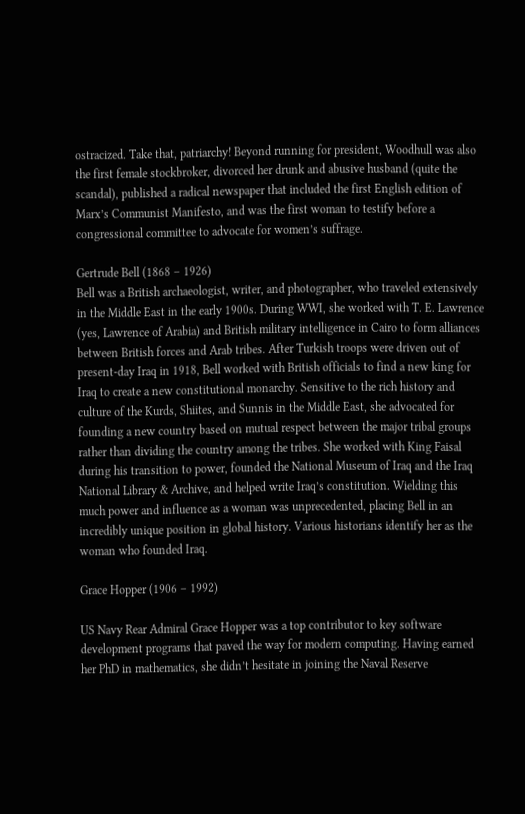ostracized. Take that, patriarchy! Beyond running for president, Woodhull was also the first female stockbroker, divorced her drunk and abusive husband (quite the scandal), published a radical newspaper that included the first English edition of Marx’s Communist Manifesto, and was the first woman to testify before a congressional committee to advocate for women’s suffrage.

Gertrude Bell (1868 – 1926)
Bell was a British archaeologist, writer, and photographer, who traveled extensively in the Middle East in the early 1900s. During WWI, she worked with T. E. Lawrence (yes, Lawrence of Arabia) and British military intelligence in Cairo to form alliances between British forces and Arab tribes. After Turkish troops were driven out of present-day Iraq in 1918, Bell worked with British officials to find a new king for Iraq to create a new constitutional monarchy. Sensitive to the rich history and culture of the Kurds, Shiites, and Sunnis in the Middle East, she advocated for founding a new country based on mutual respect between the major tribal groups rather than dividing the country among the tribes. She worked with King Faisal during his transition to power, founded the National Museum of Iraq and the Iraq National Library & Archive, and helped write Iraq’s constitution. Wielding this much power and influence as a woman was unprecedented, placing Bell in an incredibly unique position in global history. Various historians identify her as the woman who founded Iraq.

Grace Hopper (1906 – 1992)

US Navy Rear Admiral Grace Hopper was a top contributor to key software development programs that paved the way for modern computing. Having earned her PhD in mathematics, she didn’t hesitate in joining the Naval Reserve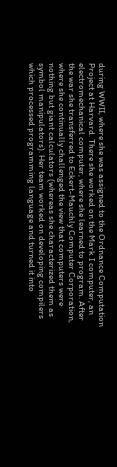during WWII, where she was assigned to the Ordnance Computation Project at Harvard. There she worked on the Mark I computer, an electromechanical computer, where she learned to program. After the war she transferred to Eckert-Mauchly Computer Corporation, where she continually challenged the view that computers were nothing but giant calculators (whereas she characterized them as symbol manipulators). Her team worked on developing compilers which processed programming language and turned it into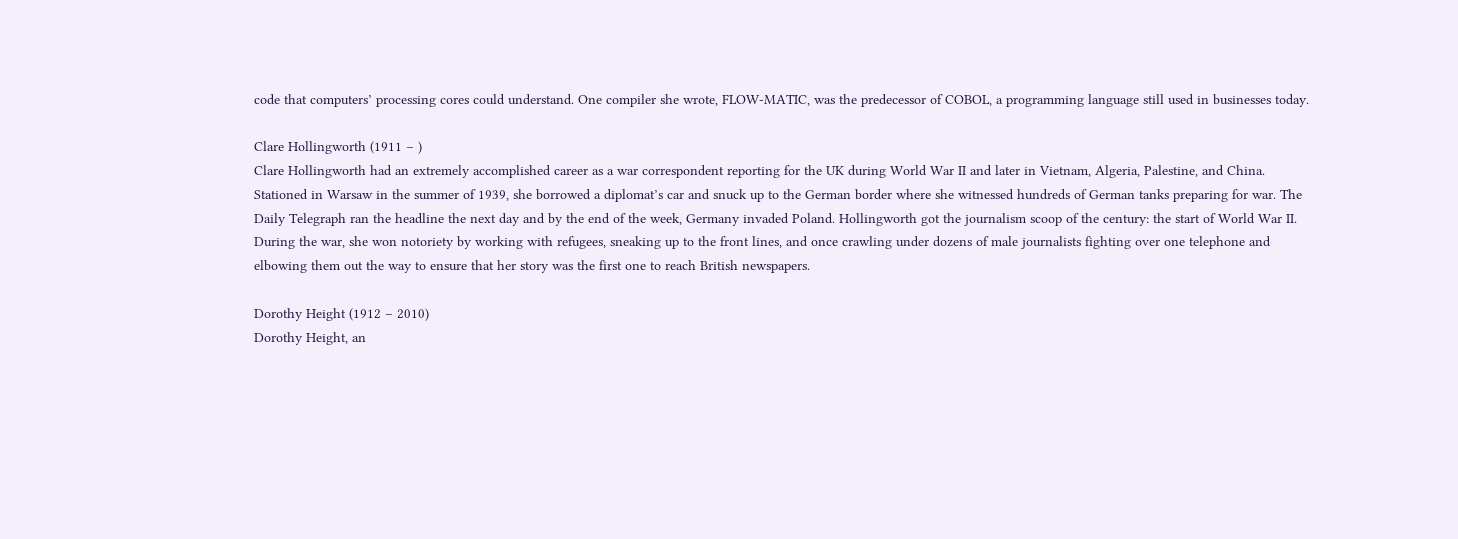code that computers’ processing cores could understand. One compiler she wrote, FLOW-MATIC, was the predecessor of COBOL, a programming language still used in businesses today.

Clare Hollingworth (1911 – )
Clare Hollingworth had an extremely accomplished career as a war correspondent reporting for the UK during World War II and later in Vietnam, Algeria, Palestine, and China. Stationed in Warsaw in the summer of 1939, she borrowed a diplomat’s car and snuck up to the German border where she witnessed hundreds of German tanks preparing for war. The Daily Telegraph ran the headline the next day and by the end of the week, Germany invaded Poland. Hollingworth got the journalism scoop of the century: the start of World War II. During the war, she won notoriety by working with refugees, sneaking up to the front lines, and once crawling under dozens of male journalists fighting over one telephone and elbowing them out the way to ensure that her story was the first one to reach British newspapers.

Dorothy Height (1912 – 2010)
Dorothy Height, an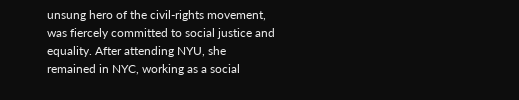unsung hero of the civil-rights movement, was fiercely committed to social justice and equality. After attending NYU, she remained in NYC, working as a social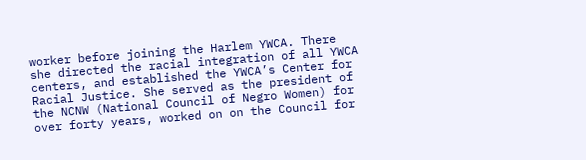worker before joining the Harlem YWCA. There she directed the racial integration of all YWCA centers, and established the YWCA’s Center for Racial Justice. She served as the president of the NCNW (National Council of Negro Women) for over forty years, worked on on the Council for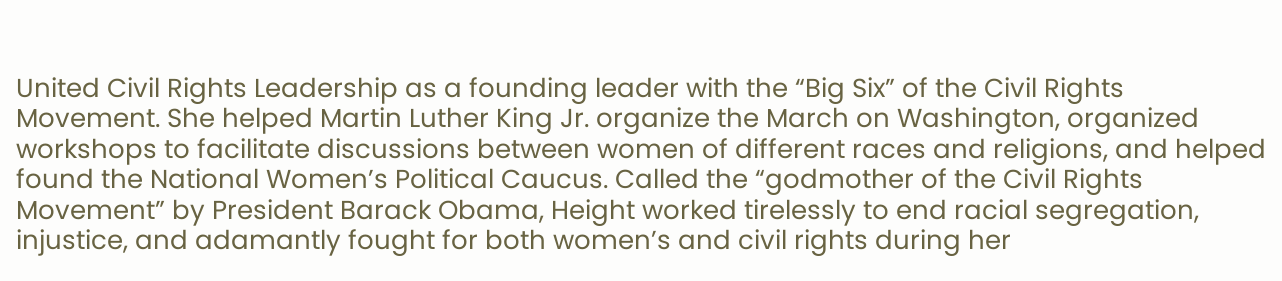United Civil Rights Leadership as a founding leader with the “Big Six” of the Civil Rights Movement. She helped Martin Luther King Jr. organize the March on Washington, organized workshops to facilitate discussions between women of different races and religions, and helped found the National Women’s Political Caucus. Called the “godmother of the Civil Rights Movement” by President Barack Obama, Height worked tirelessly to end racial segregation, injustice, and adamantly fought for both women’s and civil rights during her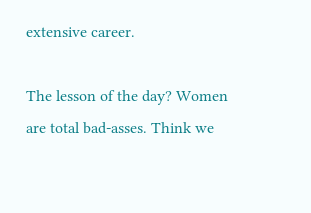extensive career.

The lesson of the day? Women are total bad-asses. Think we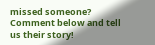missed someone? Comment below and tell us their story!